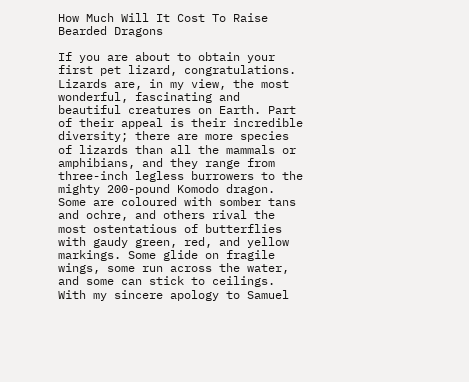How Much Will It Cost To Raise Bearded Dragons

If you are about to obtain your first pet lizard, congratulations. Lizards are, in my view, the most wonderful, fascinating and beautiful creatures on Earth. Part of their appeal is their incredible diversity; there are more species of lizards than all the mammals or amphibians, and they range from three-inch legless burrowers to the mighty 200-pound Komodo dragon. Some are coloured with somber tans and ochre, and others rival the most ostentatious of butterflies with gaudy green, red, and yellow markings. Some glide on fragile wings, some run across the water, and some can stick to ceilings. With my sincere apology to Samuel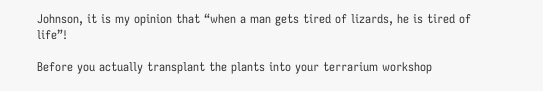Johnson, it is my opinion that “when a man gets tired of lizards, he is tired of life”!

Before you actually transplant the plants into your terrarium workshop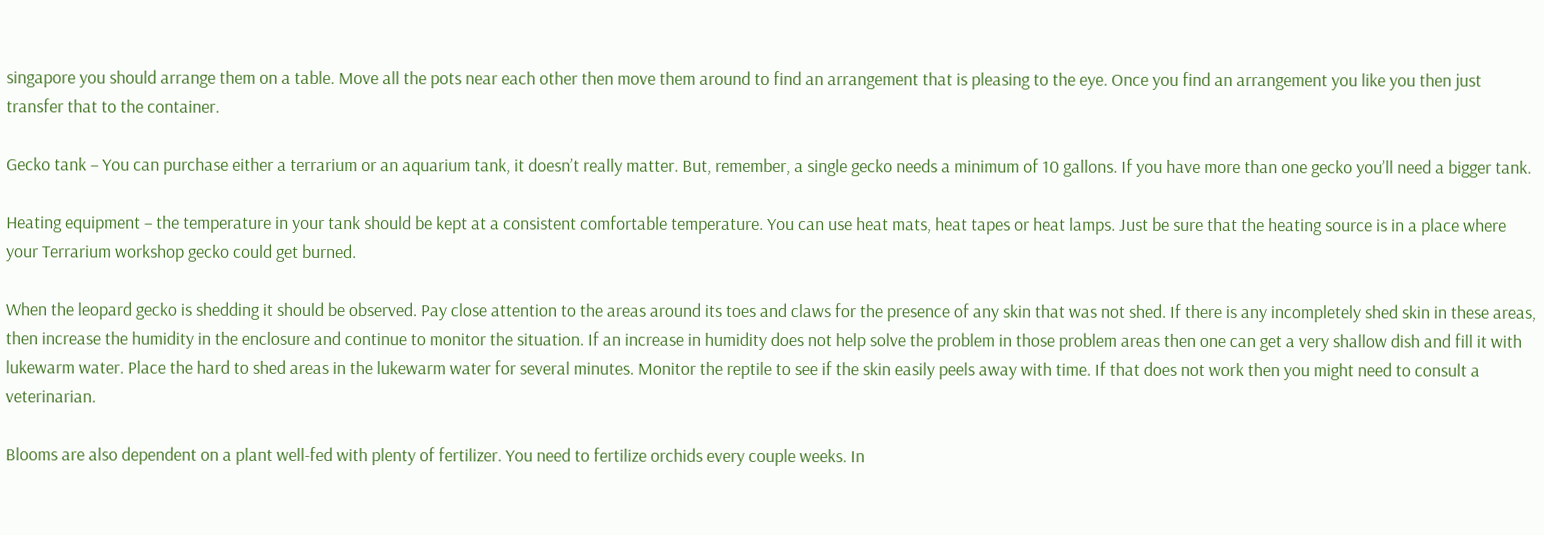singapore you should arrange them on a table. Move all the pots near each other then move them around to find an arrangement that is pleasing to the eye. Once you find an arrangement you like you then just transfer that to the container.

Gecko tank – You can purchase either a terrarium or an aquarium tank, it doesn’t really matter. But, remember, a single gecko needs a minimum of 10 gallons. If you have more than one gecko you’ll need a bigger tank.

Heating equipment – the temperature in your tank should be kept at a consistent comfortable temperature. You can use heat mats, heat tapes or heat lamps. Just be sure that the heating source is in a place where your Terrarium workshop gecko could get burned.

When the leopard gecko is shedding it should be observed. Pay close attention to the areas around its toes and claws for the presence of any skin that was not shed. If there is any incompletely shed skin in these areas, then increase the humidity in the enclosure and continue to monitor the situation. If an increase in humidity does not help solve the problem in those problem areas then one can get a very shallow dish and fill it with lukewarm water. Place the hard to shed areas in the lukewarm water for several minutes. Monitor the reptile to see if the skin easily peels away with time. If that does not work then you might need to consult a veterinarian.

Blooms are also dependent on a plant well-fed with plenty of fertilizer. You need to fertilize orchids every couple weeks. In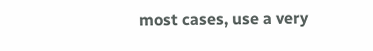most cases, use a very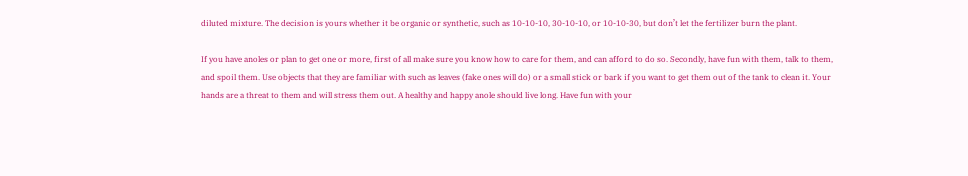diluted mixture. The decision is yours whether it be organic or synthetic, such as 10-10-10, 30-10-10, or 10-10-30, but don’t let the fertilizer burn the plant.

If you have anoles or plan to get one or more, first of all make sure you know how to care for them, and can afford to do so. Secondly, have fun with them, talk to them, and spoil them. Use objects that they are familiar with such as leaves (fake ones will do) or a small stick or bark if you want to get them out of the tank to clean it. Your hands are a threat to them and will stress them out. A healthy and happy anole should live long. Have fun with your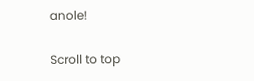anole!

Scroll to top